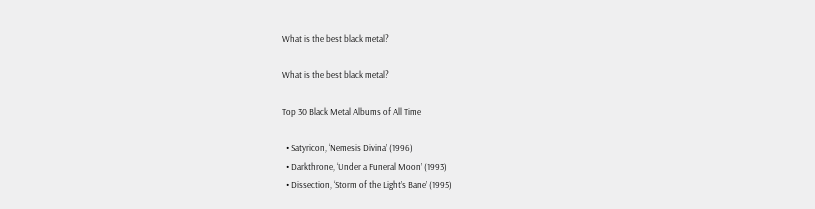What is the best black metal?

What is the best black metal?

Top 30 Black Metal Albums of All Time

  • Satyricon, ‘Nemesis Divina’ (1996)
  • Darkthrone, ‘Under a Funeral Moon’ (1993)
  • Dissection, ‘Storm of the Light’s Bane’ (1995)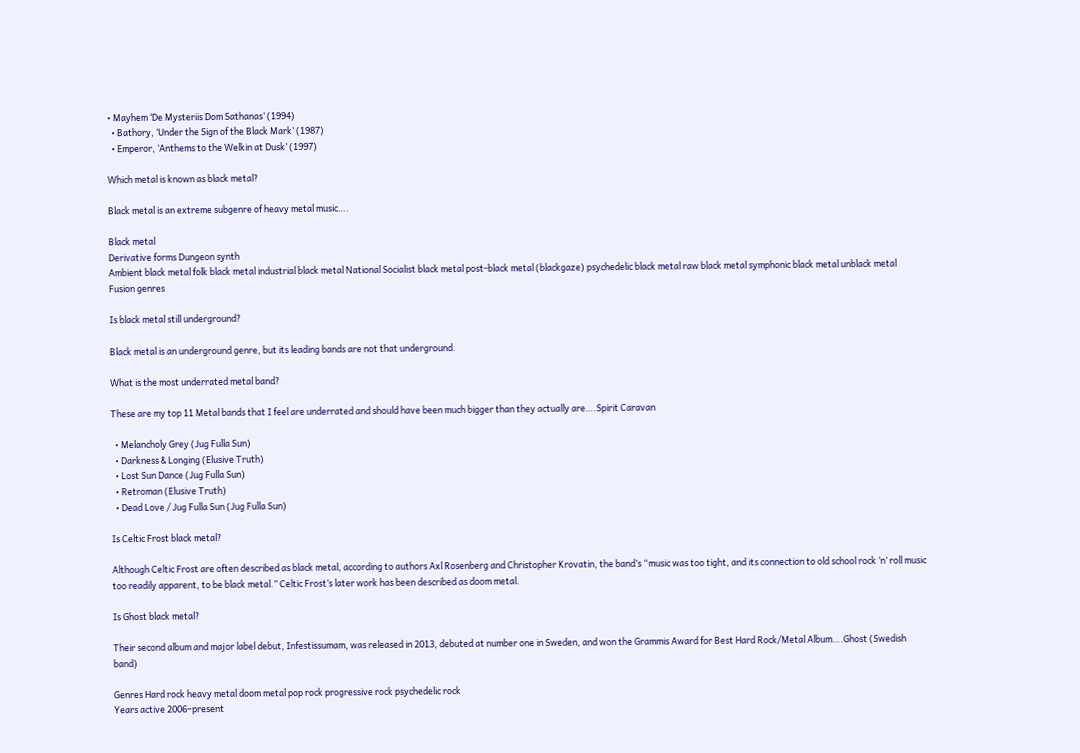• Mayhem ‘De Mysteriis Dom Sathanas’ (1994)
  • Bathory, ‘Under the Sign of the Black Mark’ (1987)
  • Emperor, ‘Anthems to the Welkin at Dusk’ (1997)

Which metal is known as black metal?

Black metal is an extreme subgenre of heavy metal music….

Black metal
Derivative forms Dungeon synth
Ambient black metal folk black metal industrial black metal National Socialist black metal post-black metal (blackgaze) psychedelic black metal raw black metal symphonic black metal unblack metal
Fusion genres

Is black metal still underground?

Black metal is an underground genre, but its leading bands are not that underground.

What is the most underrated metal band?

These are my top 11 Metal bands that I feel are underrated and should have been much bigger than they actually are….Spirit Caravan

  • Melancholy Grey (Jug Fulla Sun)
  • Darkness & Longing (Elusive Truth)
  • Lost Sun Dance (Jug Fulla Sun)
  • Retroman (Elusive Truth)
  • Dead Love / Jug Fulla Sun (Jug Fulla Sun)

Is Celtic Frost black metal?

Although Celtic Frost are often described as black metal, according to authors Axl Rosenberg and Christopher Krovatin, the band’s “music was too tight, and its connection to old school rock ‘n’ roll music too readily apparent, to be black metal.” Celtic Frost’s later work has been described as doom metal.

Is Ghost black metal?

Their second album and major label debut, Infestissumam, was released in 2013, debuted at number one in Sweden, and won the Grammis Award for Best Hard Rock/Metal Album….Ghost (Swedish band)

Genres Hard rock heavy metal doom metal pop rock progressive rock psychedelic rock
Years active 2006–present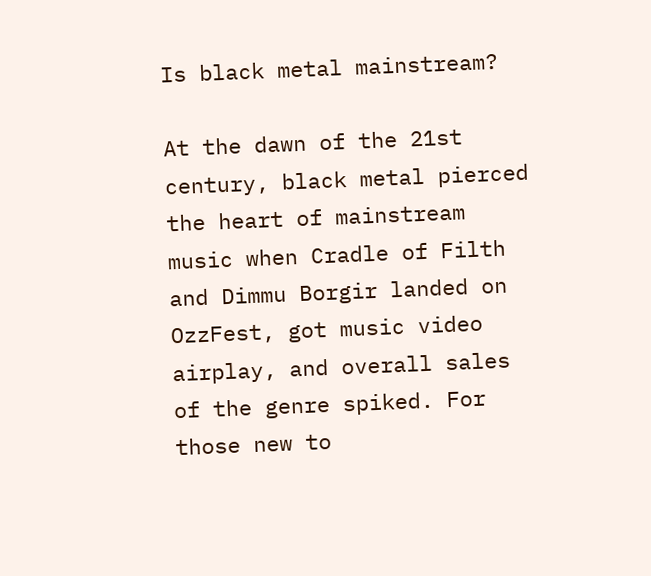Is black metal mainstream?

At the dawn of the 21st century, black metal pierced the heart of mainstream music when Cradle of Filth and Dimmu Borgir landed on OzzFest, got music video airplay, and overall sales of the genre spiked. For those new to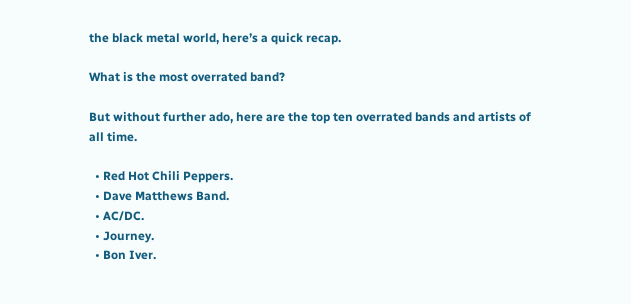the black metal world, here’s a quick recap.

What is the most overrated band?

But without further ado, here are the top ten overrated bands and artists of all time.

  • Red Hot Chili Peppers.
  • Dave Matthews Band.
  • AC/DC.
  • Journey.
  • Bon Iver.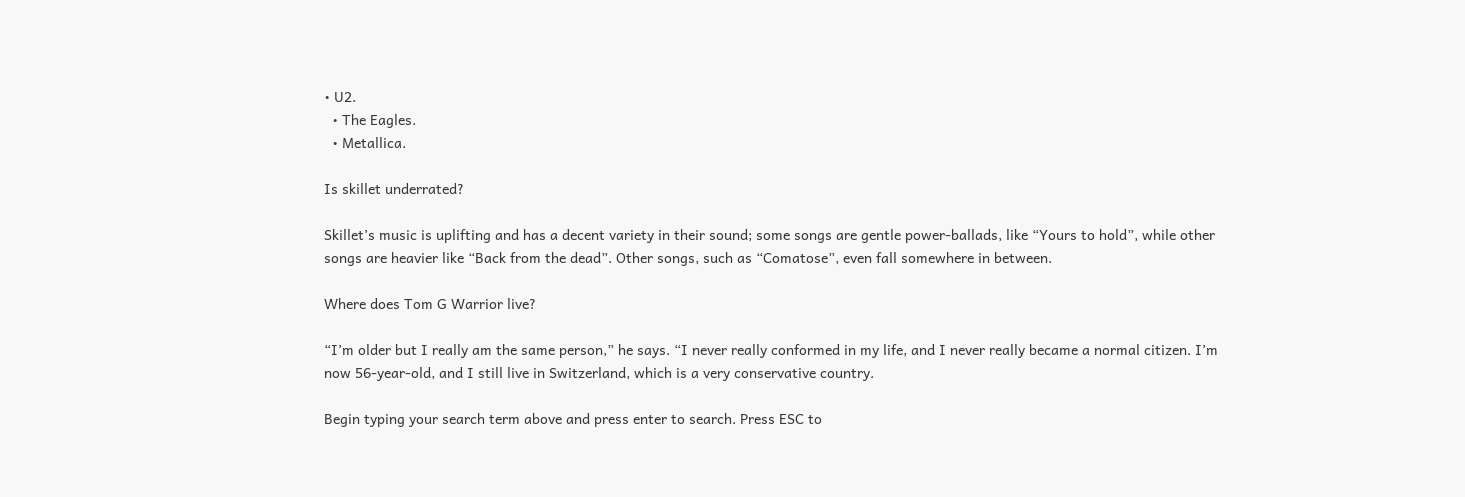• U2.
  • The Eagles.
  • Metallica.

Is skillet underrated?

Skillet’s music is uplifting and has a decent variety in their sound; some songs are gentle power-ballads, like “Yours to hold”, while other songs are heavier like “Back from the dead”. Other songs, such as “Comatose”, even fall somewhere in between.

Where does Tom G Warrior live?

“I’m older but I really am the same person,” he says. “I never really conformed in my life, and I never really became a normal citizen. I’m now 56-year-old, and I still live in Switzerland, which is a very conservative country.

Begin typing your search term above and press enter to search. Press ESC to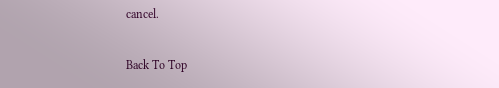cancel.

Back To Top